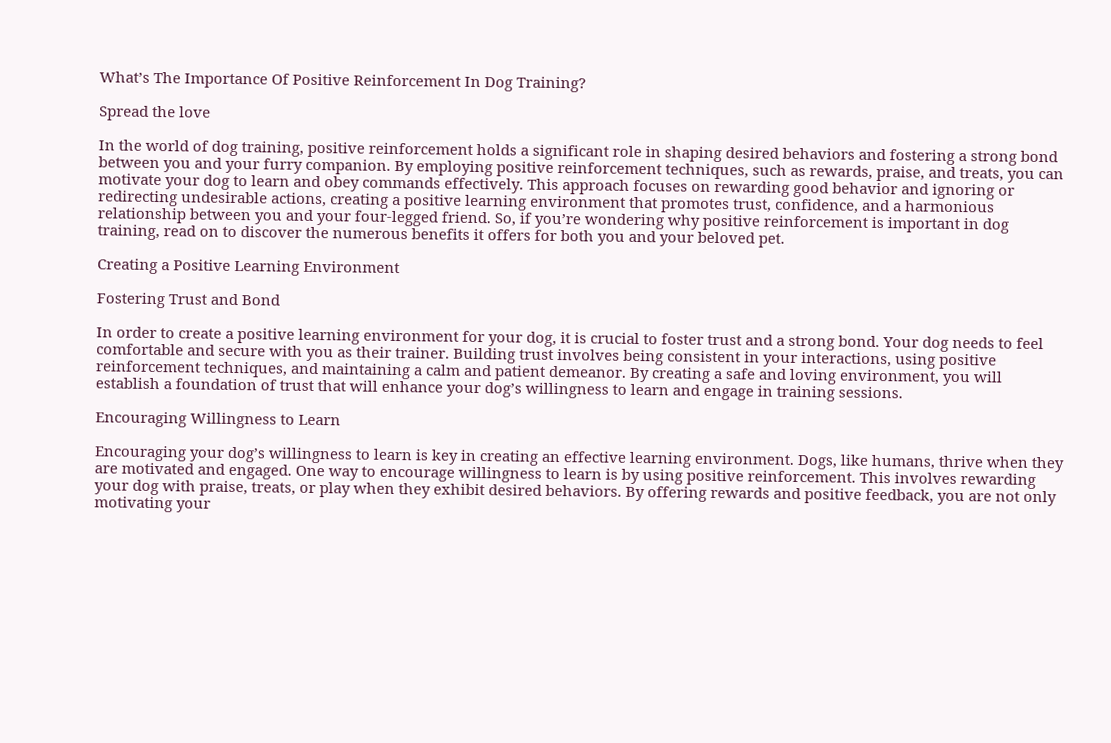What’s The Importance Of Positive Reinforcement In Dog Training?

Spread the love

In the world of dog training, positive reinforcement holds a significant role in shaping desired behaviors and fostering a strong bond between you and your furry companion. By employing positive reinforcement techniques, such as rewards, praise, and treats, you can motivate your dog to learn and obey commands effectively. This approach focuses on rewarding good behavior and ignoring or redirecting undesirable actions, creating a positive learning environment that promotes trust, confidence, and a harmonious relationship between you and your four-legged friend. So, if you’re wondering why positive reinforcement is important in dog training, read on to discover the numerous benefits it offers for both you and your beloved pet.

Creating a Positive Learning Environment

Fostering Trust and Bond

In order to create a positive learning environment for your dog, it is crucial to foster trust and a strong bond. Your dog needs to feel comfortable and secure with you as their trainer. Building trust involves being consistent in your interactions, using positive reinforcement techniques, and maintaining a calm and patient demeanor. By creating a safe and loving environment, you will establish a foundation of trust that will enhance your dog’s willingness to learn and engage in training sessions.

Encouraging Willingness to Learn

Encouraging your dog’s willingness to learn is key in creating an effective learning environment. Dogs, like humans, thrive when they are motivated and engaged. One way to encourage willingness to learn is by using positive reinforcement. This involves rewarding your dog with praise, treats, or play when they exhibit desired behaviors. By offering rewards and positive feedback, you are not only motivating your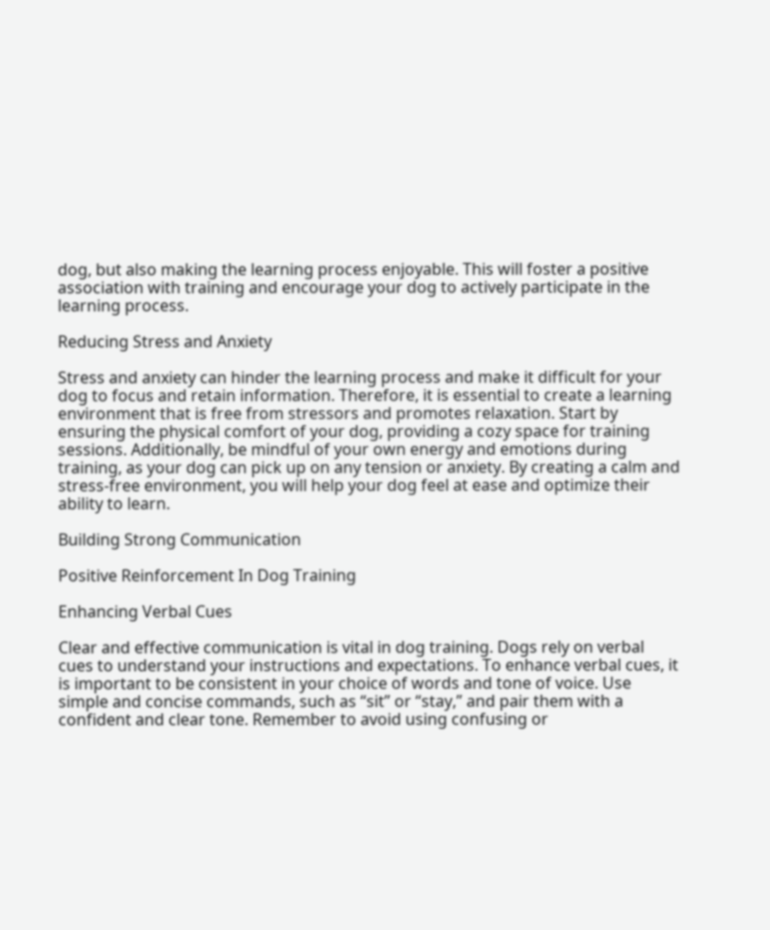dog, but also making the learning process enjoyable. This will foster a positive association with training and encourage your dog to actively participate in the learning process.

Reducing Stress and Anxiety

Stress and anxiety can hinder the learning process and make it difficult for your dog to focus and retain information. Therefore, it is essential to create a learning environment that is free from stressors and promotes relaxation. Start by ensuring the physical comfort of your dog, providing a cozy space for training sessions. Additionally, be mindful of your own energy and emotions during training, as your dog can pick up on any tension or anxiety. By creating a calm and stress-free environment, you will help your dog feel at ease and optimize their ability to learn.

Building Strong Communication

Positive Reinforcement In Dog Training

Enhancing Verbal Cues

Clear and effective communication is vital in dog training. Dogs rely on verbal cues to understand your instructions and expectations. To enhance verbal cues, it is important to be consistent in your choice of words and tone of voice. Use simple and concise commands, such as “sit” or “stay,” and pair them with a confident and clear tone. Remember to avoid using confusing or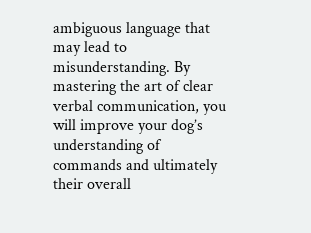ambiguous language that may lead to misunderstanding. By mastering the art of clear verbal communication, you will improve your dog’s understanding of commands and ultimately their overall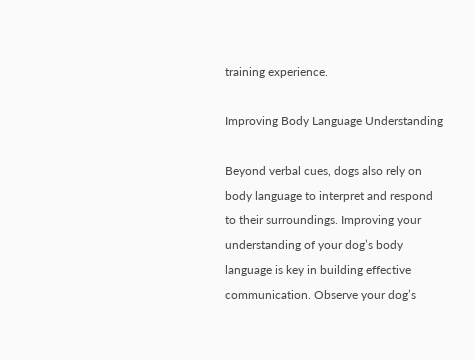training experience.

Improving Body Language Understanding

Beyond verbal cues, dogs also rely on body language to interpret and respond to their surroundings. Improving your understanding of your dog’s body language is key in building effective communication. Observe your dog’s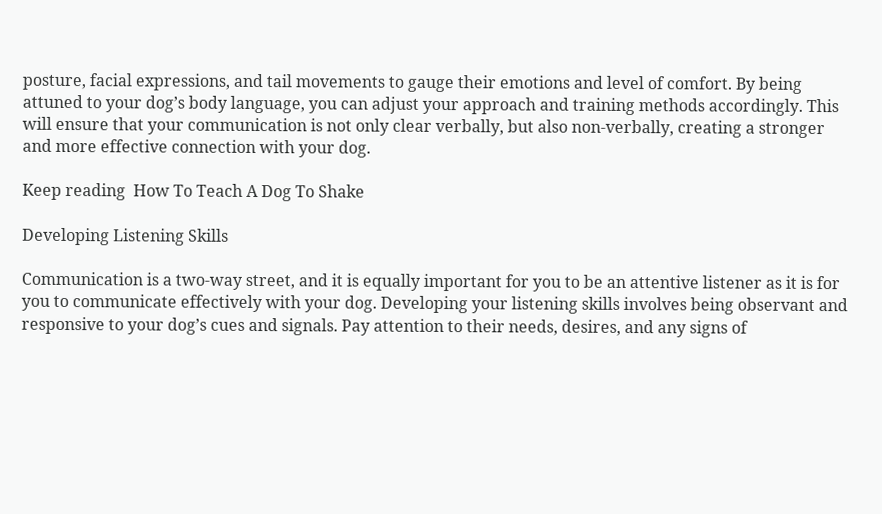posture, facial expressions, and tail movements to gauge their emotions and level of comfort. By being attuned to your dog’s body language, you can adjust your approach and training methods accordingly. This will ensure that your communication is not only clear verbally, but also non-verbally, creating a stronger and more effective connection with your dog.

Keep reading  How To Teach A Dog To Shake

Developing Listening Skills

Communication is a two-way street, and it is equally important for you to be an attentive listener as it is for you to communicate effectively with your dog. Developing your listening skills involves being observant and responsive to your dog’s cues and signals. Pay attention to their needs, desires, and any signs of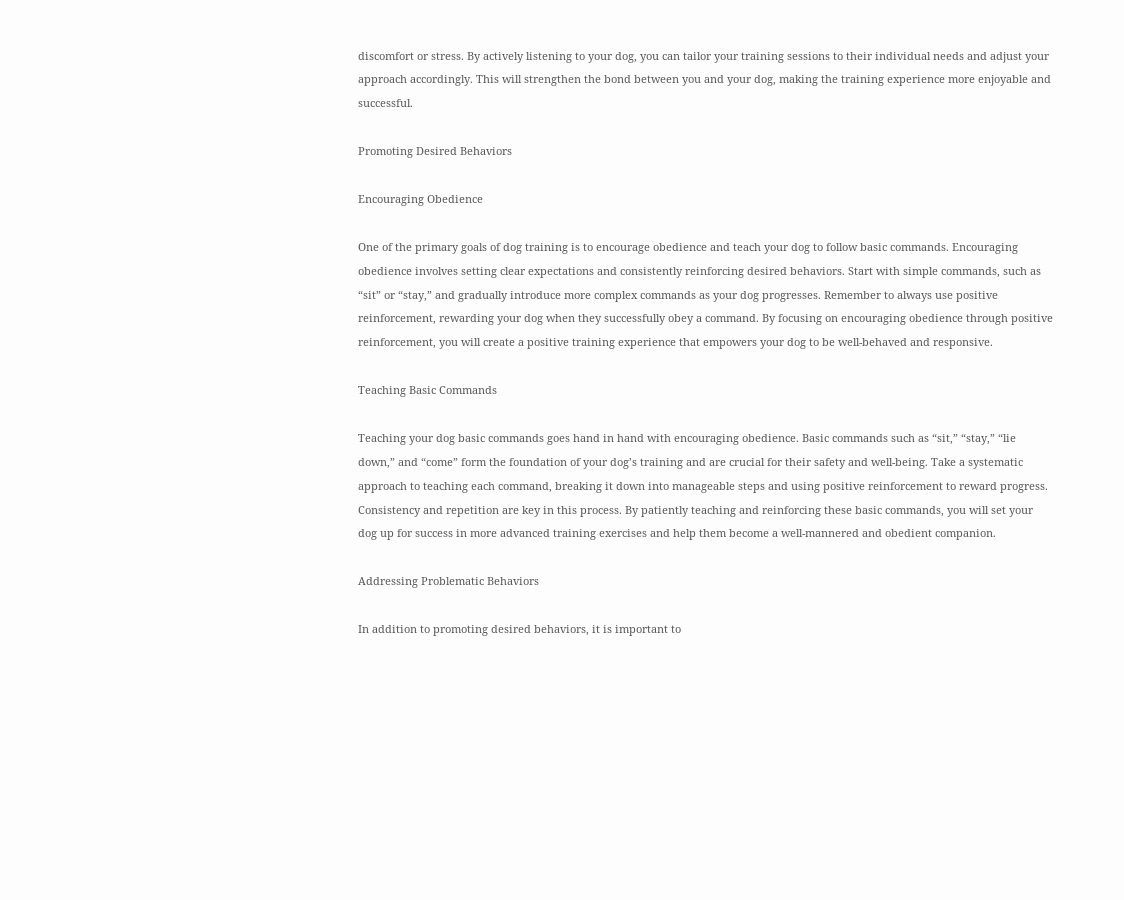discomfort or stress. By actively listening to your dog, you can tailor your training sessions to their individual needs and adjust your approach accordingly. This will strengthen the bond between you and your dog, making the training experience more enjoyable and successful.

Promoting Desired Behaviors

Encouraging Obedience

One of the primary goals of dog training is to encourage obedience and teach your dog to follow basic commands. Encouraging obedience involves setting clear expectations and consistently reinforcing desired behaviors. Start with simple commands, such as “sit” or “stay,” and gradually introduce more complex commands as your dog progresses. Remember to always use positive reinforcement, rewarding your dog when they successfully obey a command. By focusing on encouraging obedience through positive reinforcement, you will create a positive training experience that empowers your dog to be well-behaved and responsive.

Teaching Basic Commands

Teaching your dog basic commands goes hand in hand with encouraging obedience. Basic commands such as “sit,” “stay,” “lie down,” and “come” form the foundation of your dog’s training and are crucial for their safety and well-being. Take a systematic approach to teaching each command, breaking it down into manageable steps and using positive reinforcement to reward progress. Consistency and repetition are key in this process. By patiently teaching and reinforcing these basic commands, you will set your dog up for success in more advanced training exercises and help them become a well-mannered and obedient companion.

Addressing Problematic Behaviors

In addition to promoting desired behaviors, it is important to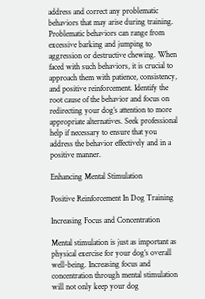address and correct any problematic behaviors that may arise during training. Problematic behaviors can range from excessive barking and jumping to aggression or destructive chewing. When faced with such behaviors, it is crucial to approach them with patience, consistency, and positive reinforcement. Identify the root cause of the behavior and focus on redirecting your dog’s attention to more appropriate alternatives. Seek professional help if necessary to ensure that you address the behavior effectively and in a positive manner.

Enhancing Mental Stimulation

Positive Reinforcement In Dog Training

Increasing Focus and Concentration

Mental stimulation is just as important as physical exercise for your dog’s overall well-being. Increasing focus and concentration through mental stimulation will not only keep your dog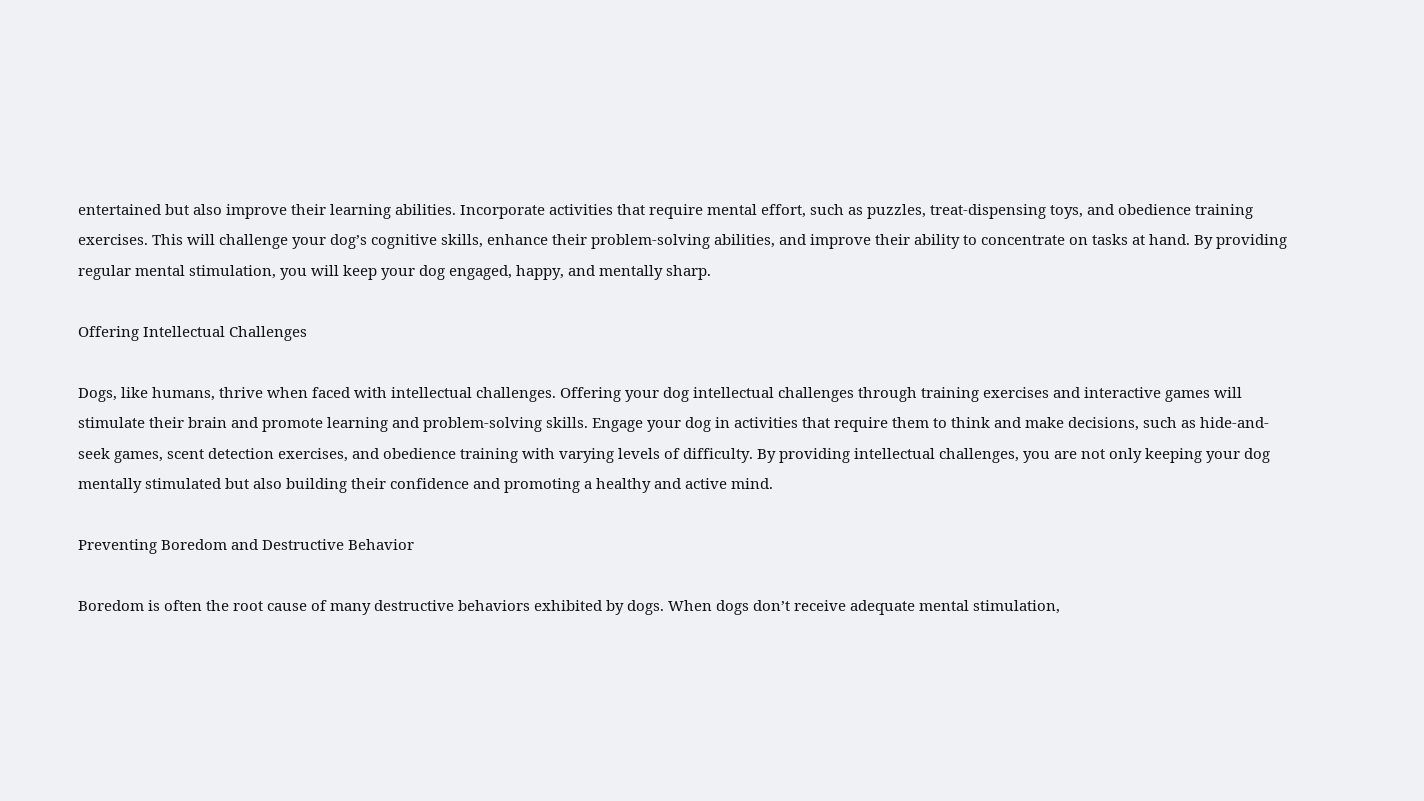entertained but also improve their learning abilities. Incorporate activities that require mental effort, such as puzzles, treat-dispensing toys, and obedience training exercises. This will challenge your dog’s cognitive skills, enhance their problem-solving abilities, and improve their ability to concentrate on tasks at hand. By providing regular mental stimulation, you will keep your dog engaged, happy, and mentally sharp.

Offering Intellectual Challenges

Dogs, like humans, thrive when faced with intellectual challenges. Offering your dog intellectual challenges through training exercises and interactive games will stimulate their brain and promote learning and problem-solving skills. Engage your dog in activities that require them to think and make decisions, such as hide-and-seek games, scent detection exercises, and obedience training with varying levels of difficulty. By providing intellectual challenges, you are not only keeping your dog mentally stimulated but also building their confidence and promoting a healthy and active mind.

Preventing Boredom and Destructive Behavior

Boredom is often the root cause of many destructive behaviors exhibited by dogs. When dogs don’t receive adequate mental stimulation,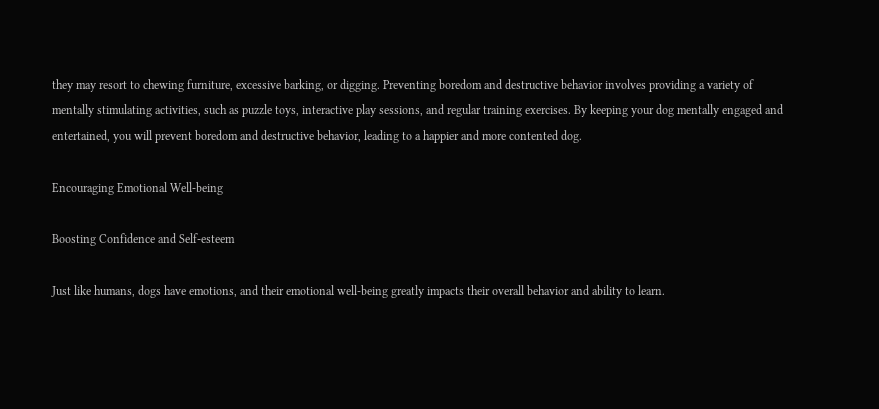they may resort to chewing furniture, excessive barking, or digging. Preventing boredom and destructive behavior involves providing a variety of mentally stimulating activities, such as puzzle toys, interactive play sessions, and regular training exercises. By keeping your dog mentally engaged and entertained, you will prevent boredom and destructive behavior, leading to a happier and more contented dog.

Encouraging Emotional Well-being

Boosting Confidence and Self-esteem

Just like humans, dogs have emotions, and their emotional well-being greatly impacts their overall behavior and ability to learn.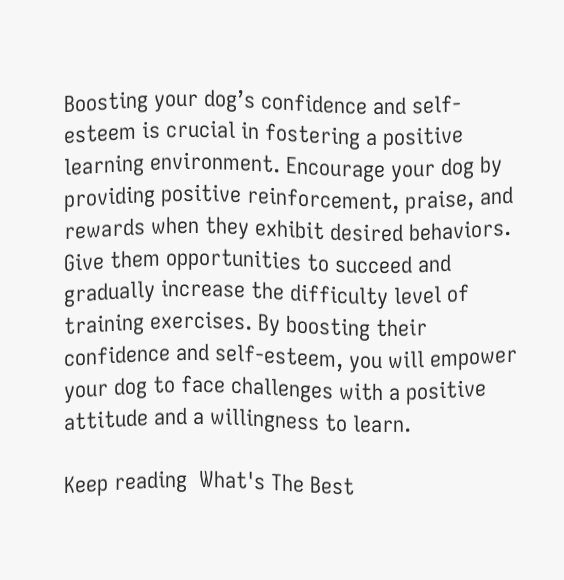Boosting your dog’s confidence and self-esteem is crucial in fostering a positive learning environment. Encourage your dog by providing positive reinforcement, praise, and rewards when they exhibit desired behaviors. Give them opportunities to succeed and gradually increase the difficulty level of training exercises. By boosting their confidence and self-esteem, you will empower your dog to face challenges with a positive attitude and a willingness to learn.

Keep reading  What's The Best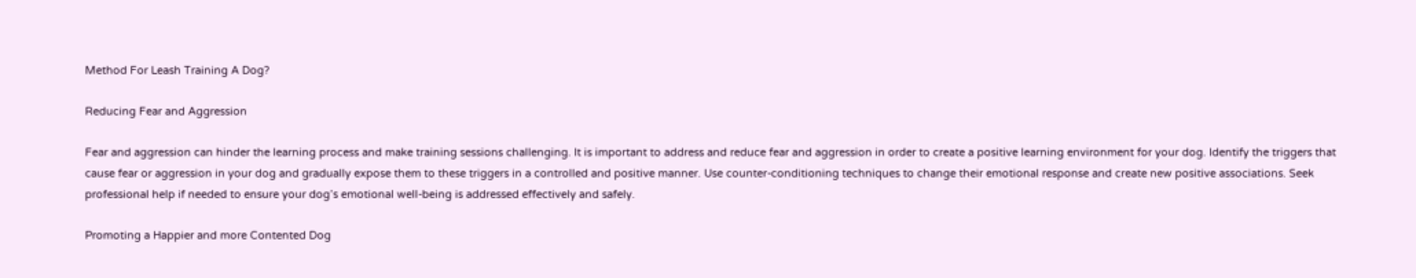Method For Leash Training A Dog?

Reducing Fear and Aggression

Fear and aggression can hinder the learning process and make training sessions challenging. It is important to address and reduce fear and aggression in order to create a positive learning environment for your dog. Identify the triggers that cause fear or aggression in your dog and gradually expose them to these triggers in a controlled and positive manner. Use counter-conditioning techniques to change their emotional response and create new positive associations. Seek professional help if needed to ensure your dog’s emotional well-being is addressed effectively and safely.

Promoting a Happier and more Contented Dog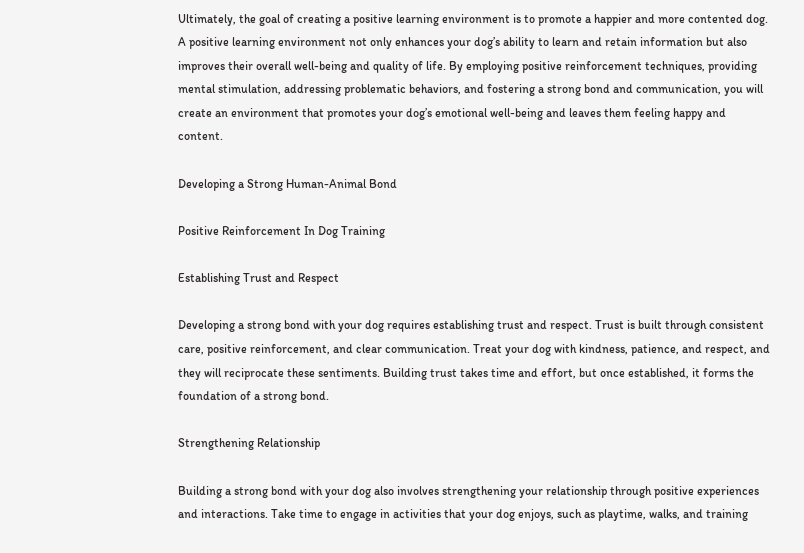Ultimately, the goal of creating a positive learning environment is to promote a happier and more contented dog. A positive learning environment not only enhances your dog’s ability to learn and retain information but also improves their overall well-being and quality of life. By employing positive reinforcement techniques, providing mental stimulation, addressing problematic behaviors, and fostering a strong bond and communication, you will create an environment that promotes your dog’s emotional well-being and leaves them feeling happy and content.

Developing a Strong Human-Animal Bond

Positive Reinforcement In Dog Training

Establishing Trust and Respect

Developing a strong bond with your dog requires establishing trust and respect. Trust is built through consistent care, positive reinforcement, and clear communication. Treat your dog with kindness, patience, and respect, and they will reciprocate these sentiments. Building trust takes time and effort, but once established, it forms the foundation of a strong bond.

Strengthening Relationship

Building a strong bond with your dog also involves strengthening your relationship through positive experiences and interactions. Take time to engage in activities that your dog enjoys, such as playtime, walks, and training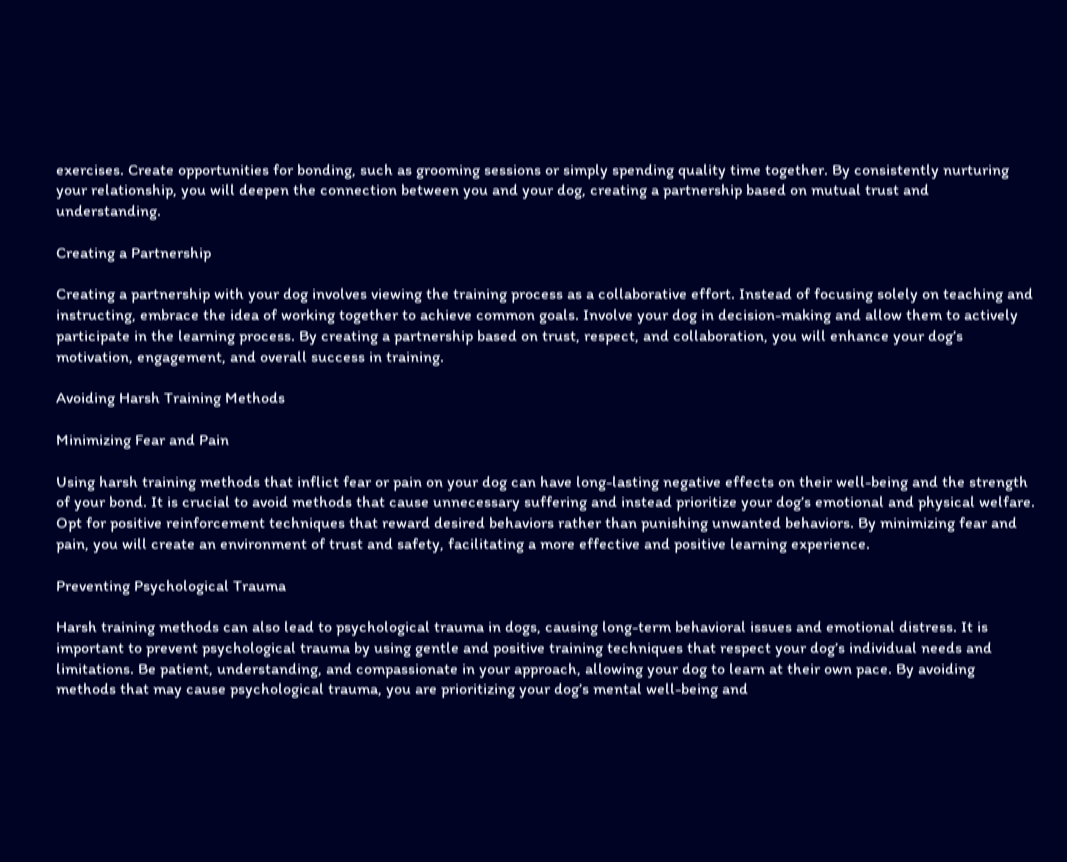exercises. Create opportunities for bonding, such as grooming sessions or simply spending quality time together. By consistently nurturing your relationship, you will deepen the connection between you and your dog, creating a partnership based on mutual trust and understanding.

Creating a Partnership

Creating a partnership with your dog involves viewing the training process as a collaborative effort. Instead of focusing solely on teaching and instructing, embrace the idea of working together to achieve common goals. Involve your dog in decision-making and allow them to actively participate in the learning process. By creating a partnership based on trust, respect, and collaboration, you will enhance your dog’s motivation, engagement, and overall success in training.

Avoiding Harsh Training Methods

Minimizing Fear and Pain

Using harsh training methods that inflict fear or pain on your dog can have long-lasting negative effects on their well-being and the strength of your bond. It is crucial to avoid methods that cause unnecessary suffering and instead prioritize your dog’s emotional and physical welfare. Opt for positive reinforcement techniques that reward desired behaviors rather than punishing unwanted behaviors. By minimizing fear and pain, you will create an environment of trust and safety, facilitating a more effective and positive learning experience.

Preventing Psychological Trauma

Harsh training methods can also lead to psychological trauma in dogs, causing long-term behavioral issues and emotional distress. It is important to prevent psychological trauma by using gentle and positive training techniques that respect your dog’s individual needs and limitations. Be patient, understanding, and compassionate in your approach, allowing your dog to learn at their own pace. By avoiding methods that may cause psychological trauma, you are prioritizing your dog’s mental well-being and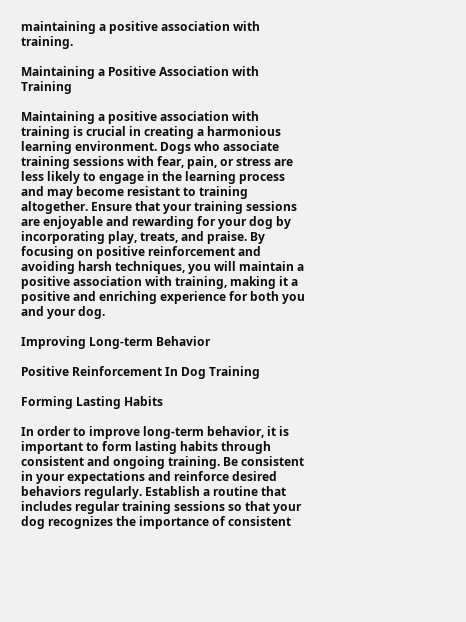maintaining a positive association with training.

Maintaining a Positive Association with Training

Maintaining a positive association with training is crucial in creating a harmonious learning environment. Dogs who associate training sessions with fear, pain, or stress are less likely to engage in the learning process and may become resistant to training altogether. Ensure that your training sessions are enjoyable and rewarding for your dog by incorporating play, treats, and praise. By focusing on positive reinforcement and avoiding harsh techniques, you will maintain a positive association with training, making it a positive and enriching experience for both you and your dog.

Improving Long-term Behavior

Positive Reinforcement In Dog Training

Forming Lasting Habits

In order to improve long-term behavior, it is important to form lasting habits through consistent and ongoing training. Be consistent in your expectations and reinforce desired behaviors regularly. Establish a routine that includes regular training sessions so that your dog recognizes the importance of consistent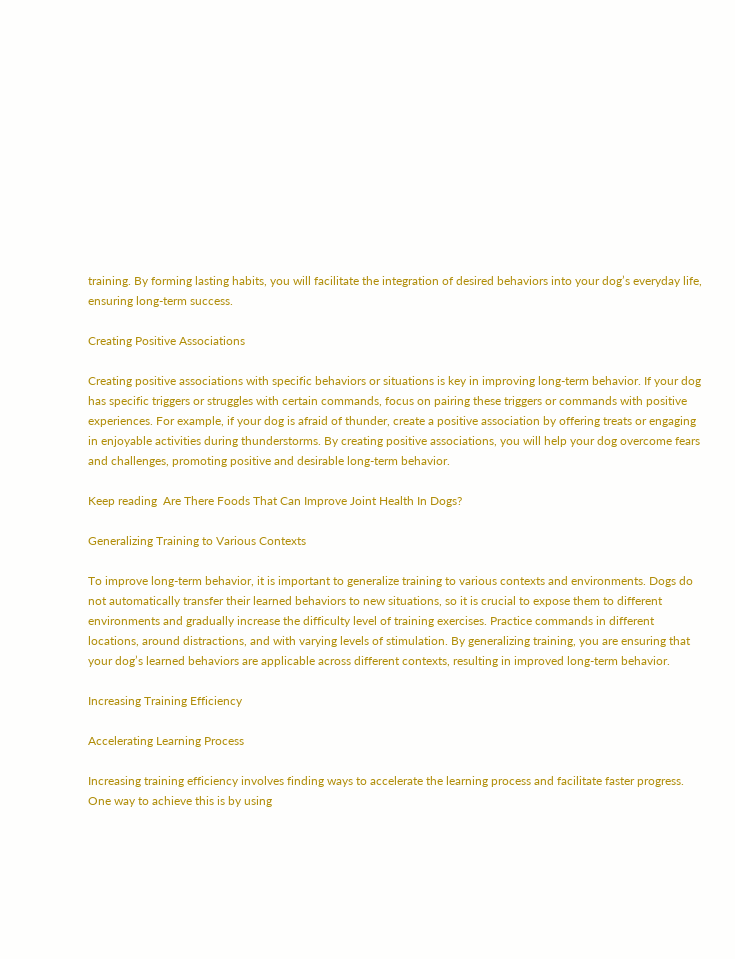training. By forming lasting habits, you will facilitate the integration of desired behaviors into your dog’s everyday life, ensuring long-term success.

Creating Positive Associations

Creating positive associations with specific behaviors or situations is key in improving long-term behavior. If your dog has specific triggers or struggles with certain commands, focus on pairing these triggers or commands with positive experiences. For example, if your dog is afraid of thunder, create a positive association by offering treats or engaging in enjoyable activities during thunderstorms. By creating positive associations, you will help your dog overcome fears and challenges, promoting positive and desirable long-term behavior.

Keep reading  Are There Foods That Can Improve Joint Health In Dogs?

Generalizing Training to Various Contexts

To improve long-term behavior, it is important to generalize training to various contexts and environments. Dogs do not automatically transfer their learned behaviors to new situations, so it is crucial to expose them to different environments and gradually increase the difficulty level of training exercises. Practice commands in different locations, around distractions, and with varying levels of stimulation. By generalizing training, you are ensuring that your dog’s learned behaviors are applicable across different contexts, resulting in improved long-term behavior.

Increasing Training Efficiency

Accelerating Learning Process

Increasing training efficiency involves finding ways to accelerate the learning process and facilitate faster progress. One way to achieve this is by using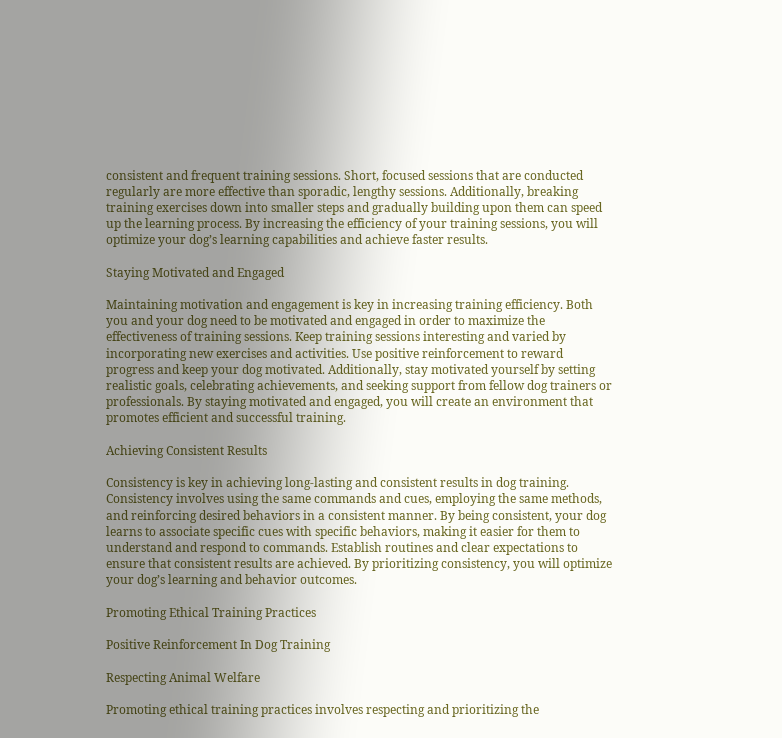consistent and frequent training sessions. Short, focused sessions that are conducted regularly are more effective than sporadic, lengthy sessions. Additionally, breaking training exercises down into smaller steps and gradually building upon them can speed up the learning process. By increasing the efficiency of your training sessions, you will optimize your dog’s learning capabilities and achieve faster results.

Staying Motivated and Engaged

Maintaining motivation and engagement is key in increasing training efficiency. Both you and your dog need to be motivated and engaged in order to maximize the effectiveness of training sessions. Keep training sessions interesting and varied by incorporating new exercises and activities. Use positive reinforcement to reward progress and keep your dog motivated. Additionally, stay motivated yourself by setting realistic goals, celebrating achievements, and seeking support from fellow dog trainers or professionals. By staying motivated and engaged, you will create an environment that promotes efficient and successful training.

Achieving Consistent Results

Consistency is key in achieving long-lasting and consistent results in dog training. Consistency involves using the same commands and cues, employing the same methods, and reinforcing desired behaviors in a consistent manner. By being consistent, your dog learns to associate specific cues with specific behaviors, making it easier for them to understand and respond to commands. Establish routines and clear expectations to ensure that consistent results are achieved. By prioritizing consistency, you will optimize your dog’s learning and behavior outcomes.

Promoting Ethical Training Practices

Positive Reinforcement In Dog Training

Respecting Animal Welfare

Promoting ethical training practices involves respecting and prioritizing the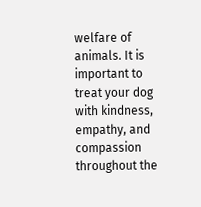welfare of animals. It is important to treat your dog with kindness, empathy, and compassion throughout the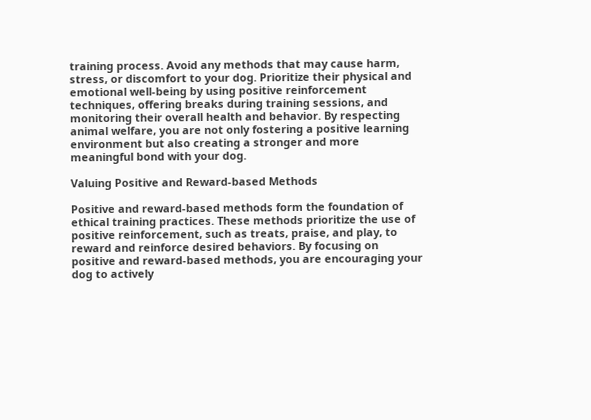training process. Avoid any methods that may cause harm, stress, or discomfort to your dog. Prioritize their physical and emotional well-being by using positive reinforcement techniques, offering breaks during training sessions, and monitoring their overall health and behavior. By respecting animal welfare, you are not only fostering a positive learning environment but also creating a stronger and more meaningful bond with your dog.

Valuing Positive and Reward-based Methods

Positive and reward-based methods form the foundation of ethical training practices. These methods prioritize the use of positive reinforcement, such as treats, praise, and play, to reward and reinforce desired behaviors. By focusing on positive and reward-based methods, you are encouraging your dog to actively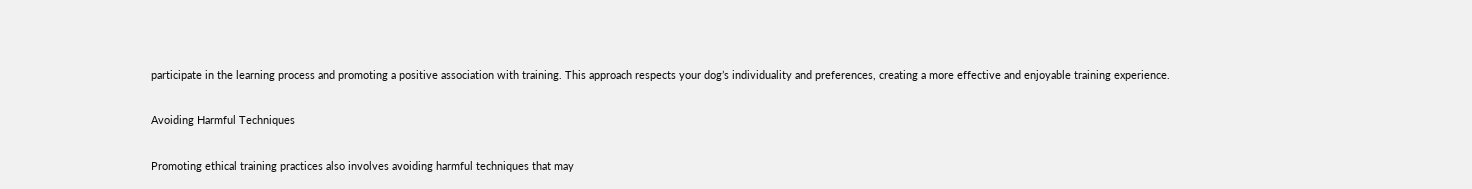participate in the learning process and promoting a positive association with training. This approach respects your dog’s individuality and preferences, creating a more effective and enjoyable training experience.

Avoiding Harmful Techniques

Promoting ethical training practices also involves avoiding harmful techniques that may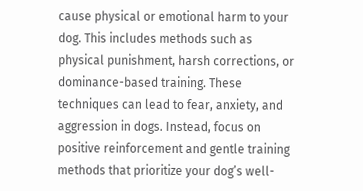cause physical or emotional harm to your dog. This includes methods such as physical punishment, harsh corrections, or dominance-based training. These techniques can lead to fear, anxiety, and aggression in dogs. Instead, focus on positive reinforcement and gentle training methods that prioritize your dog’s well-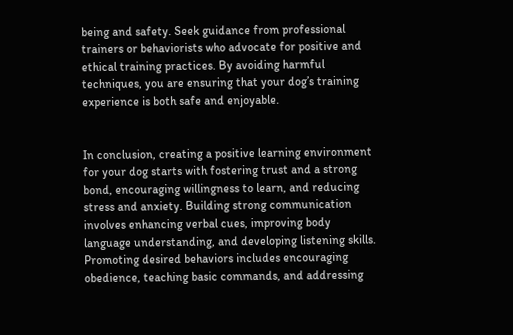being and safety. Seek guidance from professional trainers or behaviorists who advocate for positive and ethical training practices. By avoiding harmful techniques, you are ensuring that your dog’s training experience is both safe and enjoyable.


In conclusion, creating a positive learning environment for your dog starts with fostering trust and a strong bond, encouraging willingness to learn, and reducing stress and anxiety. Building strong communication involves enhancing verbal cues, improving body language understanding, and developing listening skills. Promoting desired behaviors includes encouraging obedience, teaching basic commands, and addressing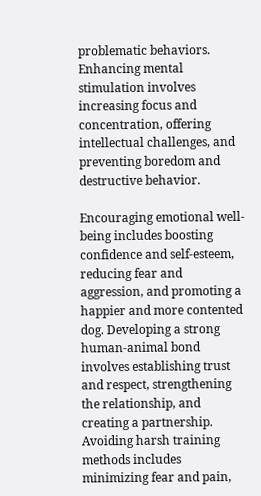problematic behaviors. Enhancing mental stimulation involves increasing focus and concentration, offering intellectual challenges, and preventing boredom and destructive behavior.

Encouraging emotional well-being includes boosting confidence and self-esteem, reducing fear and aggression, and promoting a happier and more contented dog. Developing a strong human-animal bond involves establishing trust and respect, strengthening the relationship, and creating a partnership. Avoiding harsh training methods includes minimizing fear and pain,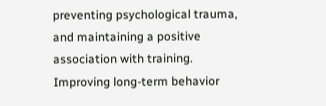preventing psychological trauma, and maintaining a positive association with training. Improving long-term behavior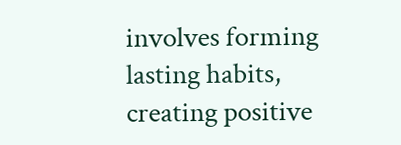involves forming lasting habits, creating positive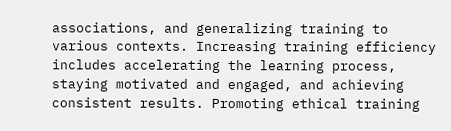associations, and generalizing training to various contexts. Increasing training efficiency includes accelerating the learning process, staying motivated and engaged, and achieving consistent results. Promoting ethical training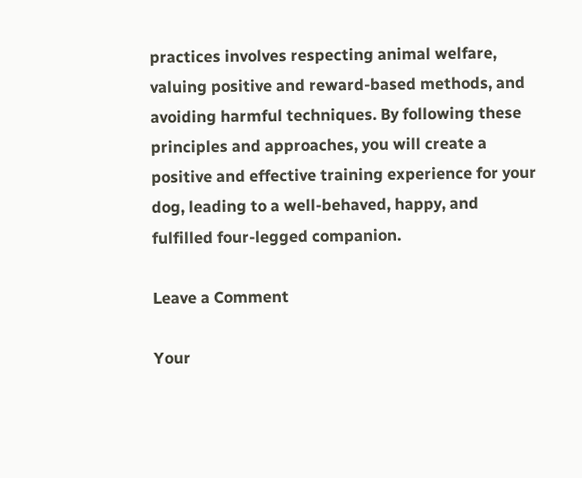practices involves respecting animal welfare, valuing positive and reward-based methods, and avoiding harmful techniques. By following these principles and approaches, you will create a positive and effective training experience for your dog, leading to a well-behaved, happy, and fulfilled four-legged companion.

Leave a Comment

Your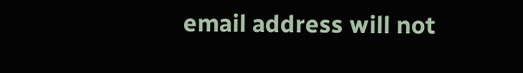email address will not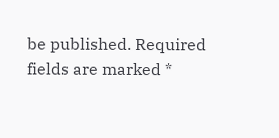be published. Required fields are marked *